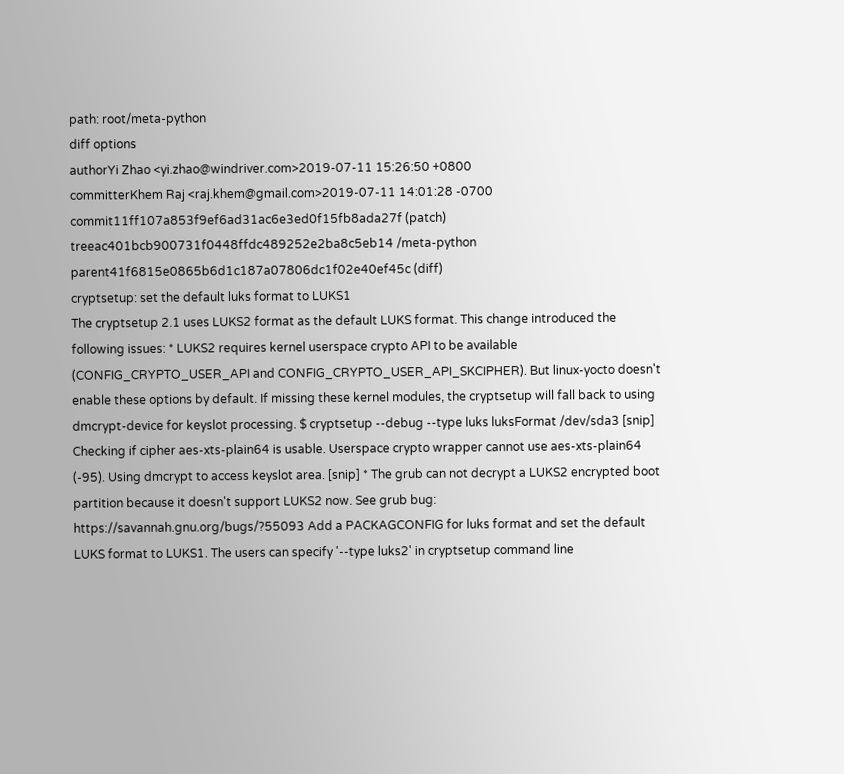path: root/meta-python
diff options
authorYi Zhao <yi.zhao@windriver.com>2019-07-11 15:26:50 +0800
committerKhem Raj <raj.khem@gmail.com>2019-07-11 14:01:28 -0700
commit11ff107a853f9ef6ad31ac6e3ed0f15fb8ada27f (patch)
treeac401bcb900731f0448ffdc489252e2ba8c5eb14 /meta-python
parent41f6815e0865b6d1c187a07806dc1f02e40ef45c (diff)
cryptsetup: set the default luks format to LUKS1
The cryptsetup 2.1 uses LUKS2 format as the default LUKS format. This change introduced the following issues: * LUKS2 requires kernel userspace crypto API to be available (CONFIG_CRYPTO_USER_API and CONFIG_CRYPTO_USER_API_SKCIPHER). But linux-yocto doesn't enable these options by default. If missing these kernel modules, the cryptsetup will fall back to using dmcrypt-device for keyslot processing. $ cryptsetup --debug --type luks luksFormat /dev/sda3 [snip] Checking if cipher aes-xts-plain64 is usable. Userspace crypto wrapper cannot use aes-xts-plain64 (-95). Using dmcrypt to access keyslot area. [snip] * The grub can not decrypt a LUKS2 encrypted boot partition because it doesn't support LUKS2 now. See grub bug: https://savannah.gnu.org/bugs/?55093 Add a PACKAGCONFIG for luks format and set the default LUKS format to LUKS1. The users can specify '--type luks2' in cryptsetup command line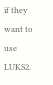if they want to use LUKS2.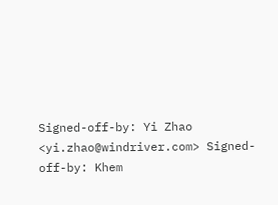Signed-off-by: Yi Zhao <yi.zhao@windriver.com> Signed-off-by: Khem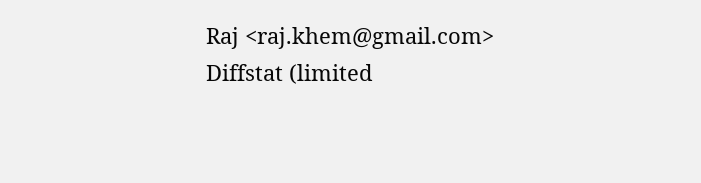Raj <raj.khem@gmail.com>
Diffstat (limited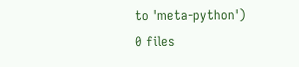to 'meta-python')
0 files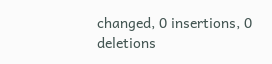changed, 0 insertions, 0 deletions